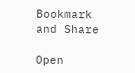Bookmark and Share

Open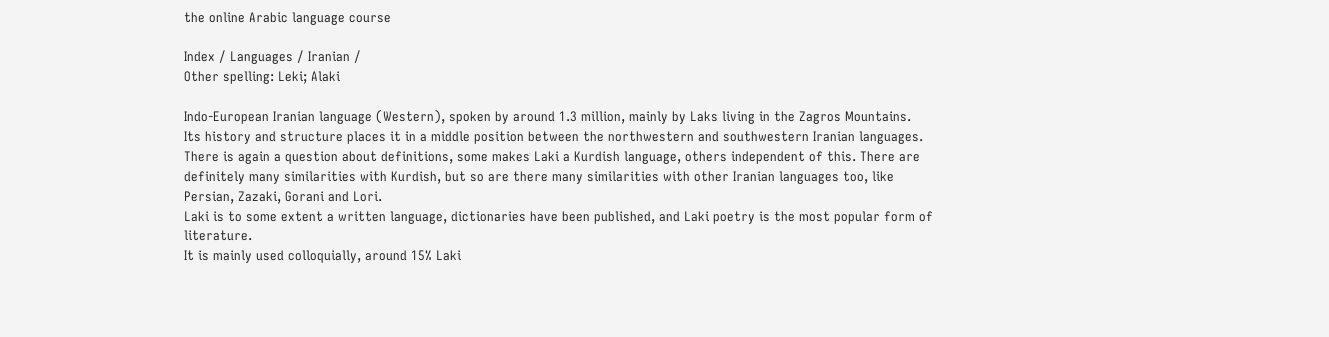the online Arabic language course

Index / Languages / Iranian /
Other spelling: Leki; Alaki

Indo-European Iranian language (Western), spoken by around 1.3 million, mainly by Laks living in the Zagros Mountains.
Its history and structure places it in a middle position between the northwestern and southwestern Iranian languages. There is again a question about definitions, some makes Laki a Kurdish language, others independent of this. There are definitely many similarities with Kurdish, but so are there many similarities with other Iranian languages too, like Persian, Zazaki, Gorani and Lori.
Laki is to some extent a written language, dictionaries have been published, and Laki poetry is the most popular form of literature.
It is mainly used colloquially, around 15% Laki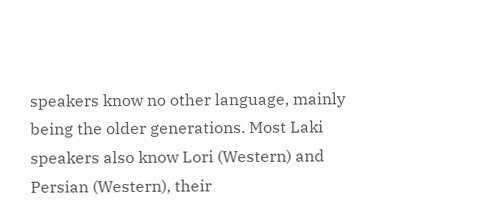speakers know no other language, mainly being the older generations. Most Laki speakers also know Lori (Western) and Persian (Western), their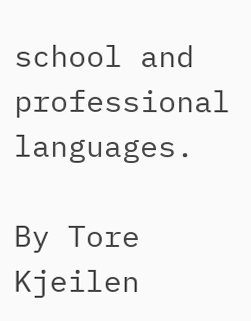school and professional languages.

By Tore Kjeilen